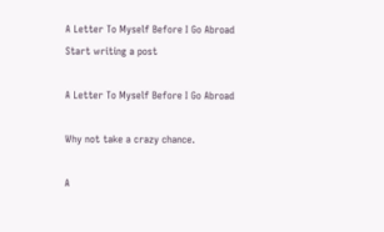A Letter To Myself Before I Go Abroad
Start writing a post

A Letter To Myself Before I Go Abroad

Why not take a crazy chance.

A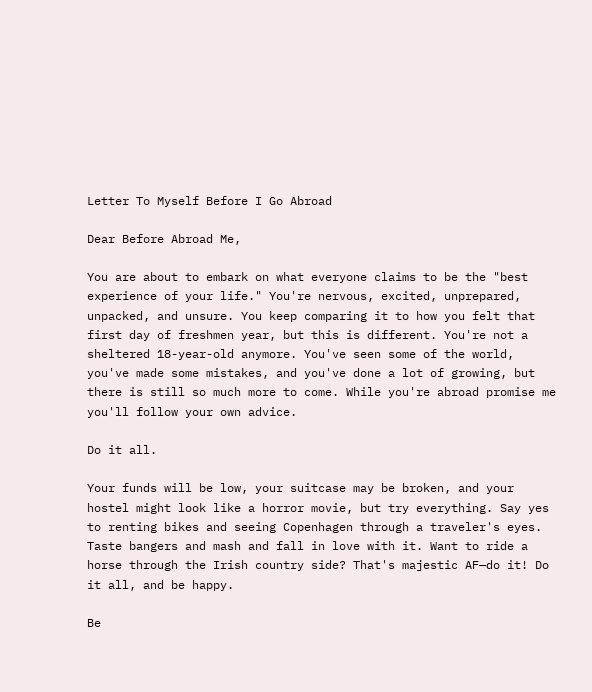Letter To Myself Before I Go Abroad

Dear Before Abroad Me,

You are about to embark on what everyone claims to be the "best experience of your life." You're nervous, excited, unprepared, unpacked, and unsure. You keep comparing it to how you felt that first day of freshmen year, but this is different. You're not a sheltered 18-year-old anymore. You've seen some of the world, you've made some mistakes, and you've done a lot of growing, but there is still so much more to come. While you're abroad promise me you'll follow your own advice.

Do it all.

Your funds will be low, your suitcase may be broken, and your hostel might look like a horror movie, but try everything. Say yes to renting bikes and seeing Copenhagen through a traveler's eyes. Taste bangers and mash and fall in love with it. Want to ride a horse through the Irish country side? That's majestic AF—do it! Do it all, and be happy.

Be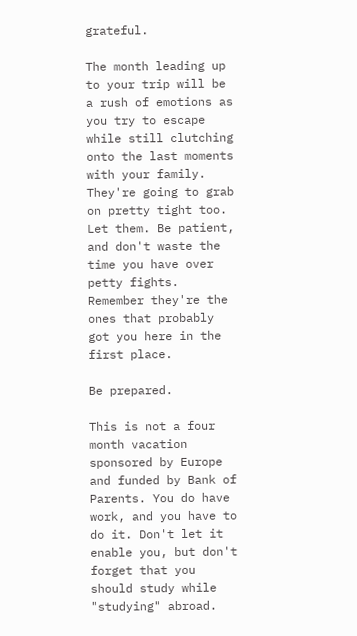grateful.

The month leading up to your trip will be a rush of emotions as you try to escape while still clutching onto the last moments with your family. They're going to grab on pretty tight too. Let them. Be patient, and don't waste the time you have over petty fights. Remember they're the ones that probably got you here in the first place.

Be prepared.

This is not a four month vacation sponsored by Europe and funded by Bank of Parents. You do have work, and you have to do it. Don't let it enable you, but don't forget that you should study while "studying" abroad.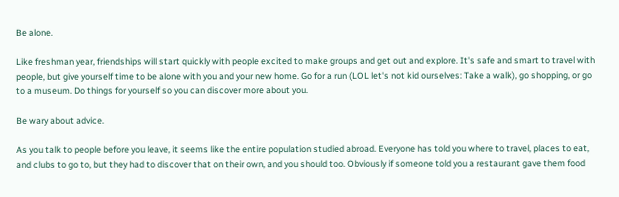Be alone.

Like freshman year, friendships will start quickly with people excited to make groups and get out and explore. It's safe and smart to travel with people, but give yourself time to be alone with you and your new home. Go for a run (LOL let's not kid ourselves: Take a walk), go shopping, or go to a museum. Do things for yourself so you can discover more about you.

Be wary about advice.

As you talk to people before you leave, it seems like the entire population studied abroad. Everyone has told you where to travel, places to eat, and clubs to go to, but they had to discover that on their own, and you should too. Obviously if someone told you a restaurant gave them food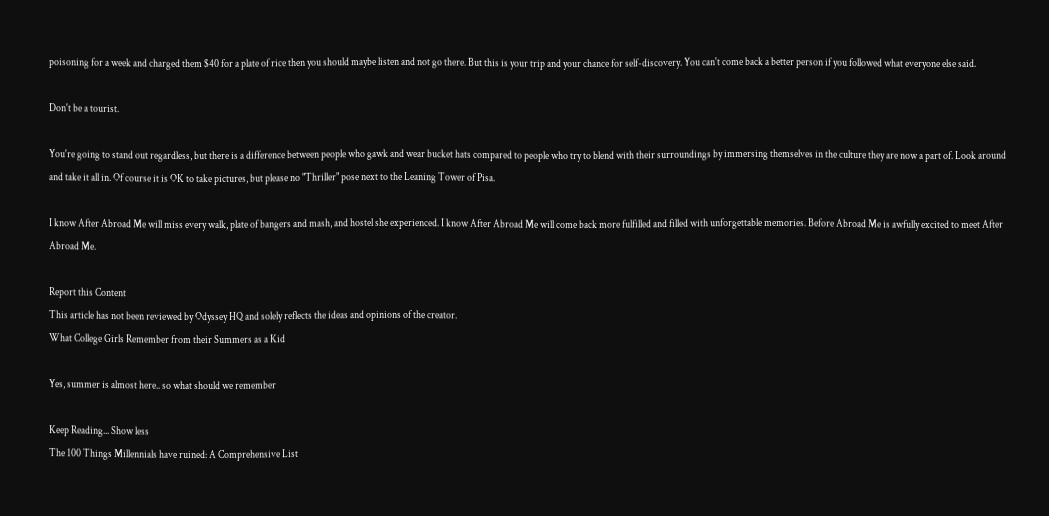poisoning for a week and charged them $40 for a plate of rice then you should maybe listen and not go there. But this is your trip and your chance for self-discovery. You can't come back a better person if you followed what everyone else said.

Don't be a tourist.

You're going to stand out regardless, but there is a difference between people who gawk and wear bucket hats compared to people who try to blend with their surroundings by immersing themselves in the culture they are now a part of. Look around and take it all in. Of course it is OK to take pictures, but please no "Thriller" pose next to the Leaning Tower of Pisa.

I know After Abroad Me will miss every walk, plate of bangers and mash, and hostel she experienced. I know After Abroad Me will come back more fulfilled and filled with unforgettable memories. Before Abroad Me is awfully excited to meet After Abroad Me.

Report this Content
This article has not been reviewed by Odyssey HQ and solely reflects the ideas and opinions of the creator.
What College Girls Remember from their Summers as a Kid

Yes, summer is almost here.. so what should we remember

Keep Reading... Show less
The 100 Things Millennials have ruined: A Comprehensive List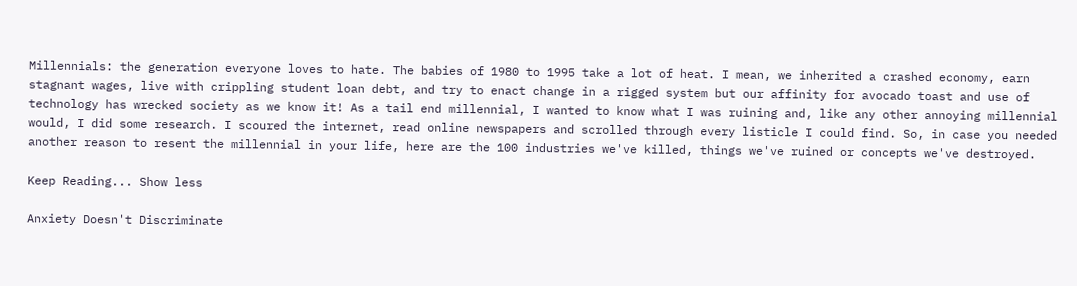Millennials: the generation everyone loves to hate. The babies of 1980 to 1995 take a lot of heat. I mean, we inherited a crashed economy, earn stagnant wages, live with crippling student loan debt, and try to enact change in a rigged system but our affinity for avocado toast and use of technology has wrecked society as we know it! As a tail end millennial, I wanted to know what I was ruining and, like any other annoying millennial would, I did some research. I scoured the internet, read online newspapers and scrolled through every listicle I could find. So, in case you needed another reason to resent the millennial in your life, here are the 100 industries we've killed, things we've ruined or concepts we've destroyed.

Keep Reading... Show less

Anxiety Doesn't Discriminate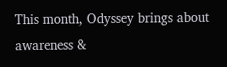This month, Odyssey brings about awareness &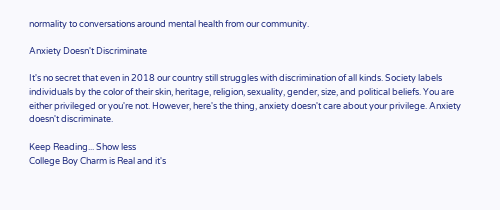normality to conversations around mental health from our community.

Anxiety Doesn't Discriminate

It's no secret that even in 2018 our country still struggles with discrimination of all kinds. Society labels individuals by the color of their skin, heritage, religion, sexuality, gender, size, and political beliefs. You are either privileged or you're not. However, here's the thing, anxiety doesn't care about your privilege. Anxiety doesn't discriminate.

Keep Reading... Show less
College Boy Charm is Real and it's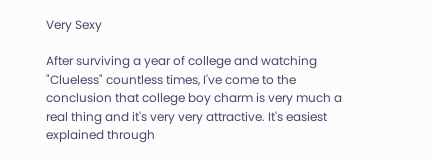Very Sexy

After surviving a year of college and watching "Clueless" countless times, I've come to the conclusion that college boy charm is very much a real thing and it's very very attractive. It's easiest explained through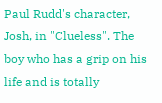Paul Rudd's character, Josh, in "Clueless". The boy who has a grip on his life and is totally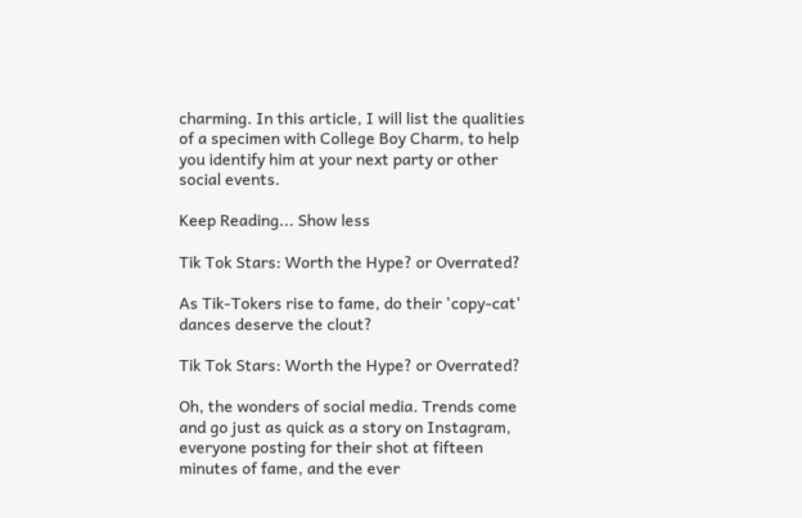charming. In this article, I will list the qualities of a specimen with College Boy Charm, to help you identify him at your next party or other social events.

Keep Reading... Show less

Tik Tok Stars: Worth the Hype? or Overrated?

As Tik-Tokers rise to fame, do their 'copy-cat' dances deserve the clout?

Tik Tok Stars: Worth the Hype? or Overrated?

Oh, the wonders of social media. Trends come and go just as quick as a story on Instagram, everyone posting for their shot at fifteen minutes of fame, and the ever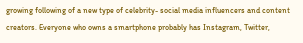growing following of a new type of celebrity- social media influencers and content creators. Everyone who owns a smartphone probably has Instagram, Twitter,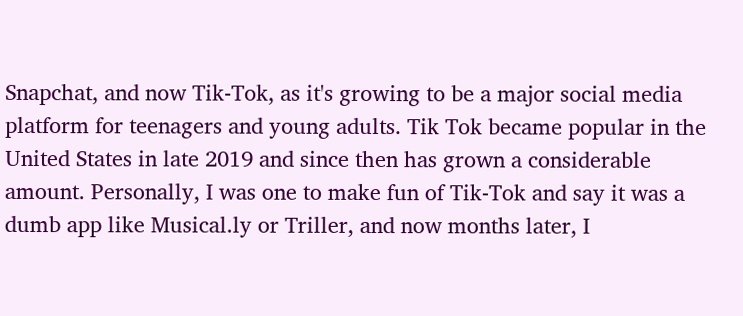Snapchat, and now Tik-Tok, as it's growing to be a major social media platform for teenagers and young adults. Tik Tok became popular in the United States in late 2019 and since then has grown a considerable amount. Personally, I was one to make fun of Tik-Tok and say it was a dumb app like Musical.ly or Triller, and now months later, I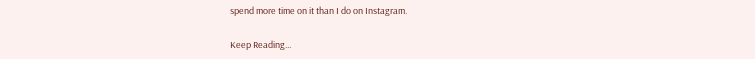spend more time on it than I do on Instagram.

Keep Reading...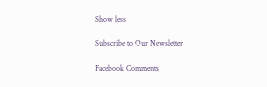Show less

Subscribe to Our Newsletter

Facebook Comments